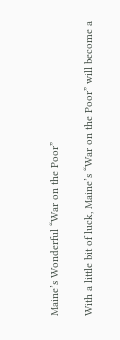Maine’s Wonderful “War on the Poor”

With a little bit of luck, Maine’s “War on the Poor” will become a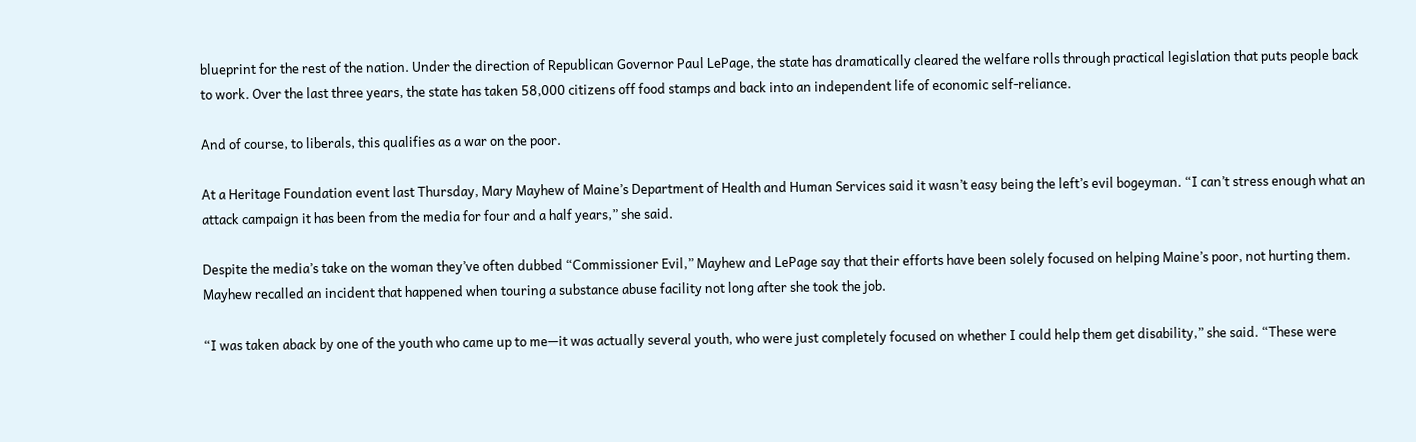blueprint for the rest of the nation. Under the direction of Republican Governor Paul LePage, the state has dramatically cleared the welfare rolls through practical legislation that puts people back to work. Over the last three years, the state has taken 58,000 citizens off food stamps and back into an independent life of economic self-reliance.

And of course, to liberals, this qualifies as a war on the poor.

At a Heritage Foundation event last Thursday, Mary Mayhew of Maine’s Department of Health and Human Services said it wasn’t easy being the left’s evil bogeyman. “I can’t stress enough what an attack campaign it has been from the media for four and a half years,” she said.

Despite the media’s take on the woman they’ve often dubbed “Commissioner Evil,” Mayhew and LePage say that their efforts have been solely focused on helping Maine’s poor, not hurting them. Mayhew recalled an incident that happened when touring a substance abuse facility not long after she took the job.

“I was taken aback by one of the youth who came up to me—it was actually several youth, who were just completely focused on whether I could help them get disability,” she said. “These were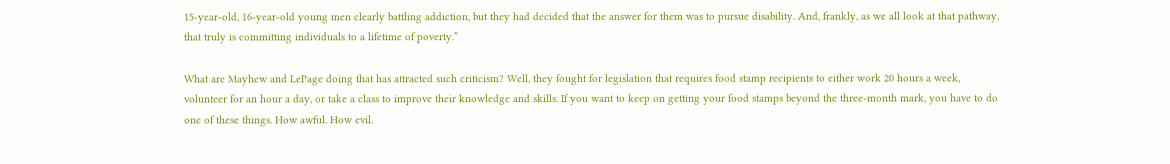15-year-old, 16-year-old young men clearly battling addiction, but they had decided that the answer for them was to pursue disability. And, frankly, as we all look at that pathway, that truly is committing individuals to a lifetime of poverty.”

What are Mayhew and LePage doing that has attracted such criticism? Well, they fought for legislation that requires food stamp recipients to either work 20 hours a week, volunteer for an hour a day, or take a class to improve their knowledge and skills. If you want to keep on getting your food stamps beyond the three-month mark, you have to do one of these things. How awful. How evil.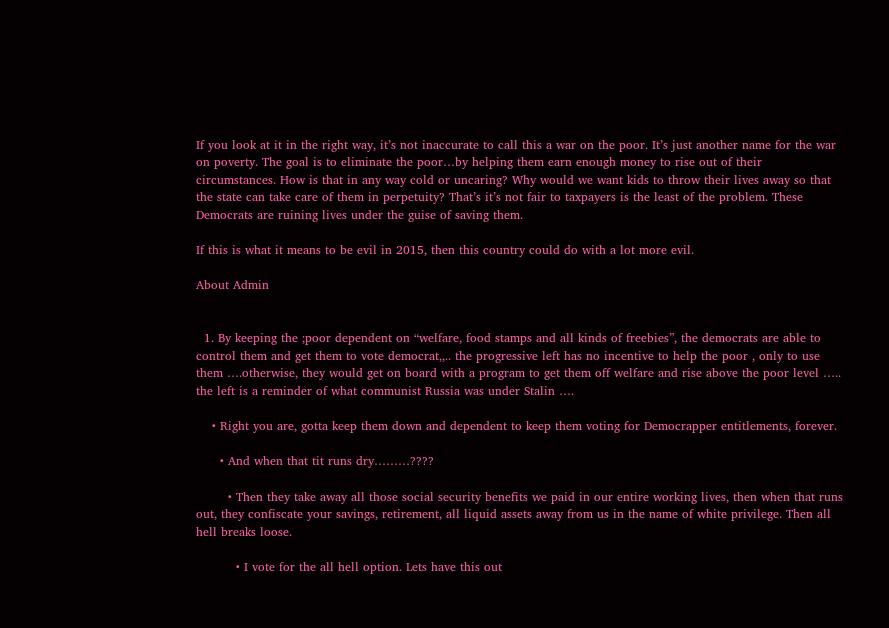If you look at it in the right way, it’s not inaccurate to call this a war on the poor. It’s just another name for the war on poverty. The goal is to eliminate the poor…by helping them earn enough money to rise out of their circumstances. How is that in any way cold or uncaring? Why would we want kids to throw their lives away so that the state can take care of them in perpetuity? That’s it’s not fair to taxpayers is the least of the problem. These Democrats are ruining lives under the guise of saving them.

If this is what it means to be evil in 2015, then this country could do with a lot more evil.

About Admin


  1. By keeping the ;poor dependent on “welfare, food stamps and all kinds of freebies”, the democrats are able to control them and get them to vote democrat,,.. the progressive left has no incentive to help the poor , only to use them ….otherwise, they would get on board with a program to get them off welfare and rise above the poor level ….. the left is a reminder of what communist Russia was under Stalin ….

    • Right you are, gotta keep them down and dependent to keep them voting for Democrapper entitlements, forever.

      • And when that tit runs dry………????

        • Then they take away all those social security benefits we paid in our entire working lives, then when that runs out, they confiscate your savings, retirement, all liquid assets away from us in the name of white privilege. Then all hell breaks loose.

          • I vote for the all hell option. Lets have this out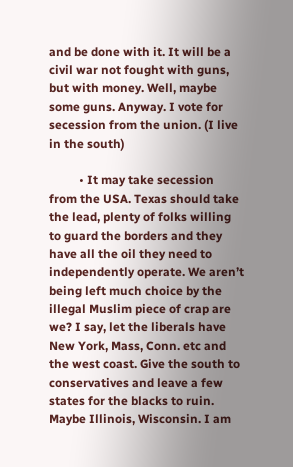and be done with it. It will be a civil war not fought with guns, but with money. Well, maybe some guns. Anyway. I vote for secession from the union. (I live in the south)

          • It may take secession from the USA. Texas should take the lead, plenty of folks willing to guard the borders and they have all the oil they need to independently operate. We aren’t being left much choice by the illegal Muslim piece of crap are we? I say, let the liberals have New York, Mass, Conn. etc and the west coast. Give the south to conservatives and leave a few states for the blacks to ruin. Maybe Illinois, Wisconsin. I am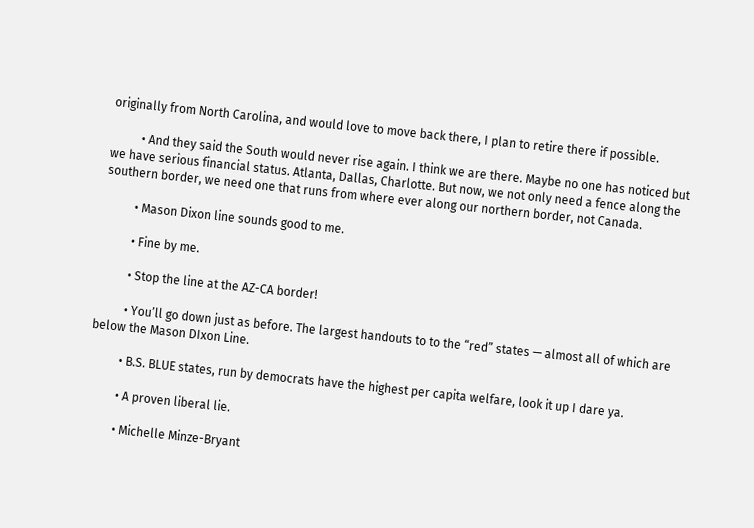originally from North Carolina, and would love to move back there, I plan to retire there if possible.

          • And they said the South would never rise again. I think we are there. Maybe no one has noticed but we have serious financial status. Atlanta, Dallas, Charlotte. But now, we not only need a fence along the southern border, we need one that runs from where ever along our northern border, not Canada.

          • Mason Dixon line sounds good to me.

          • Fine by me.

          • Stop the line at the AZ-CA border!

          • You’ll go down just as before. The largest handouts to to the “red” states — almost all of which are below the Mason DIxon Line.

          • B.S. BLUE states, run by democrats have the highest per capita welfare, look it up I dare ya.

          • A proven liberal lie.

          • Michelle Minze-Bryant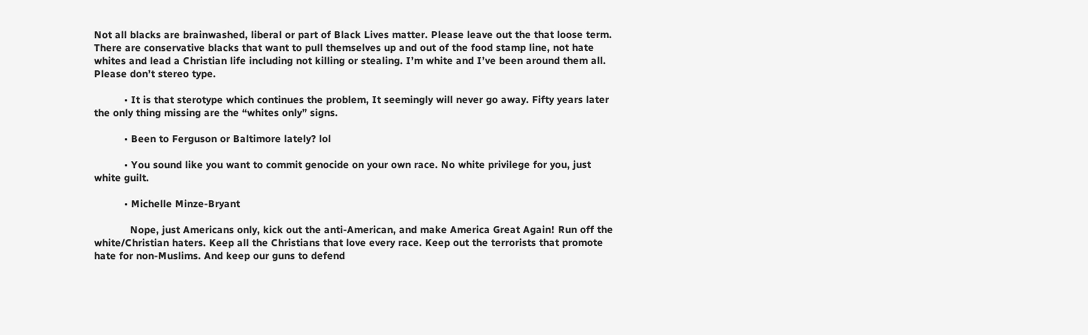Not all blacks are brainwashed, liberal or part of Black Lives matter. Please leave out the that loose term. There are conservative blacks that want to pull themselves up and out of the food stamp line, not hate whites and lead a Christian life including not killing or stealing. I’m white and I’ve been around them all. Please don’t stereo type.

          • It is that sterotype which continues the problem, It seemingly will never go away. Fifty years later the only thing missing are the “whites only” signs.

          • Been to Ferguson or Baltimore lately? lol

          • You sound like you want to commit genocide on your own race. No white privilege for you, just white guilt.

          • Michelle Minze-Bryant

            Nope, just Americans only, kick out the anti-American, and make America Great Again! Run off the white/Christian haters. Keep all the Christians that love every race. Keep out the terrorists that promote hate for non-Muslims. And keep our guns to defend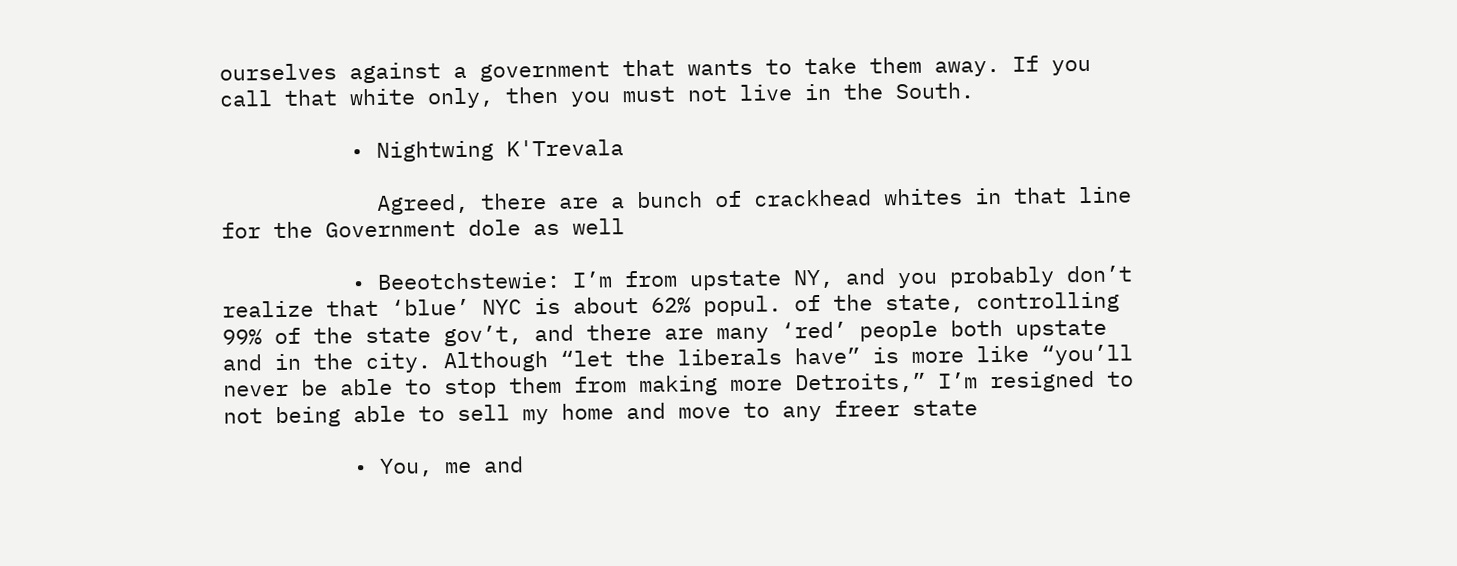ourselves against a government that wants to take them away. If you call that white only, then you must not live in the South.

          • Nightwing K'Trevala

            Agreed, there are a bunch of crackhead whites in that line for the Government dole as well

          • Beeotchstewie: I’m from upstate NY, and you probably don’t realize that ‘blue’ NYC is about 62% popul. of the state, controlling 99% of the state gov’t, and there are many ‘red’ people both upstate and in the city. Although “let the liberals have” is more like “you’ll never be able to stop them from making more Detroits,” I’m resigned to not being able to sell my home and move to any freer state

          • You, me and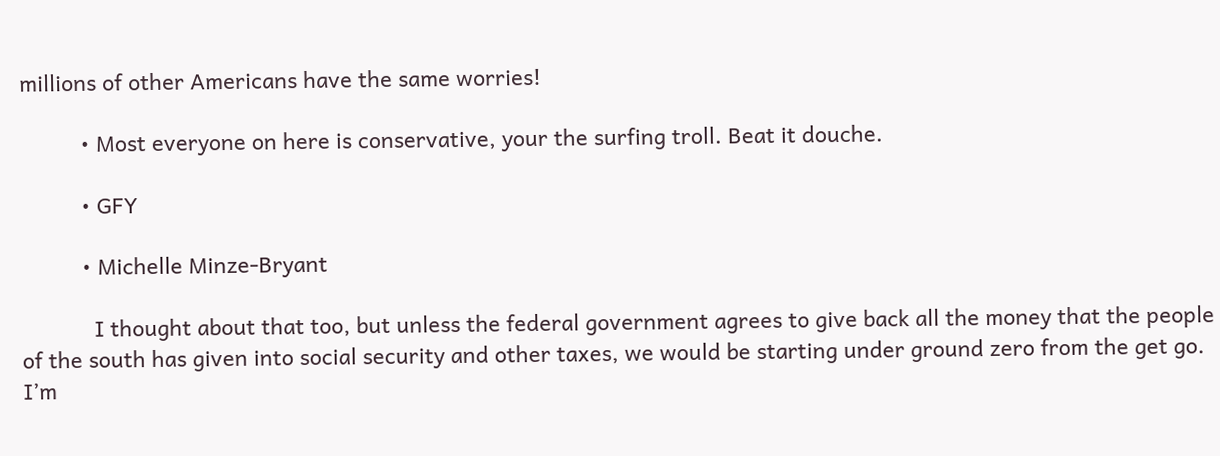millions of other Americans have the same worries!

          • Most everyone on here is conservative, your the surfing troll. Beat it douche.

          • GFY

          • Michelle Minze-Bryant

            I thought about that too, but unless the federal government agrees to give back all the money that the people of the south has given into social security and other taxes, we would be starting under ground zero from the get go. I’m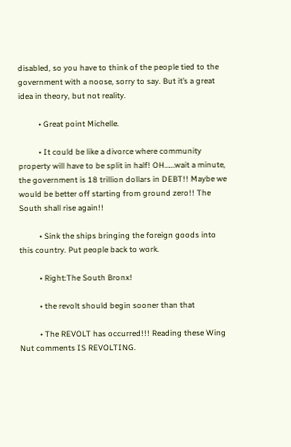disabled, so you have to think of the people tied to the government with a noose, sorry to say. But it’s a great idea in theory, but not reality.

          • Great point Michelle.

          • It could be like a divorce where community property will have to be split in half! OH……wait a minute, the government is 18 trillion dollars in DEBT!! Maybe we would be better off starting from ground zero!! The South shall rise again!!

          • Sink the ships bringing the foreign goods into this country. Put people back to work.

          • Right:The South Bronx!

          • the revolt should begin sooner than that

          • The REVOLT has occurred!!! Reading these Wing Nut comments IS REVOLTING.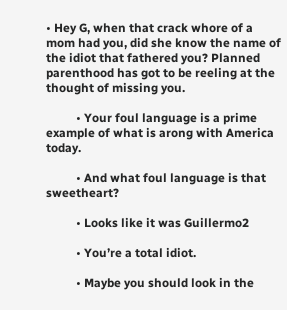• Hey G, when that crack whore of a mom had you, did she know the name of the idiot that fathered you? Planned parenthood has got to be reeling at the thought of missing you.

          • Your foul language is a prime example of what is arong with America today.

          • And what foul language is that sweetheart?

          • Looks like it was Guillermo2

          • You’re a total idiot.

          • Maybe you should look in the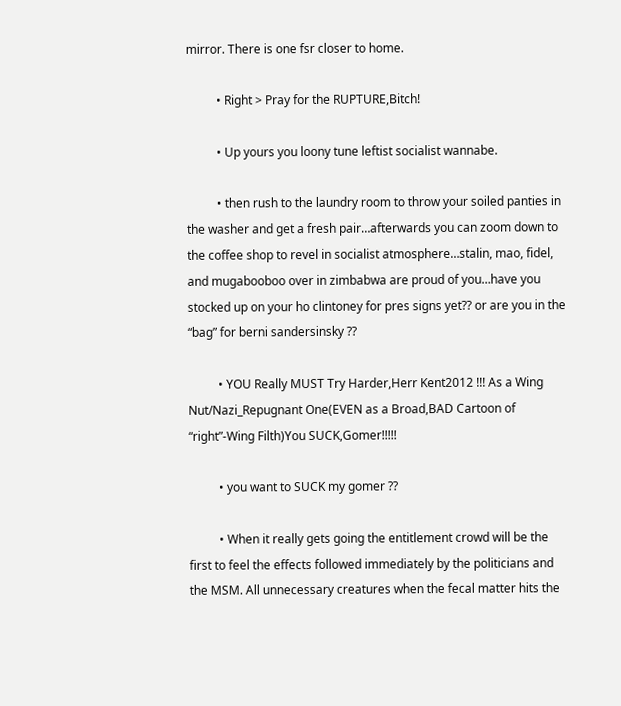mirror. There is one fsr closer to home.

          • Right > Pray for the RUPTURE,Bitch!

          • Up yours you loony tune leftist socialist wannabe.

          • then rush to the laundry room to throw your soiled panties in the washer and get a fresh pair…afterwards you can zoom down to the coffee shop to revel in socialist atmosphere…stalin, mao, fidel, and mugabooboo over in zimbabwa are proud of you…have you stocked up on your ho clintoney for pres signs yet?? or are you in the “bag” for berni sandersinsky ??

          • YOU Really MUST Try Harder,Herr Kent2012 !!! As a Wing Nut/Nazi_Repugnant One(EVEN as a Broad,BAD Cartoon of “right”-Wing Filth)You SUCK,Gomer!!!!!

          • you want to SUCK my gomer ??

          • When it really gets going the entitlement crowd will be the first to feel the effects followed immediately by the politicians and the MSM. All unnecessary creatures when the fecal matter hits the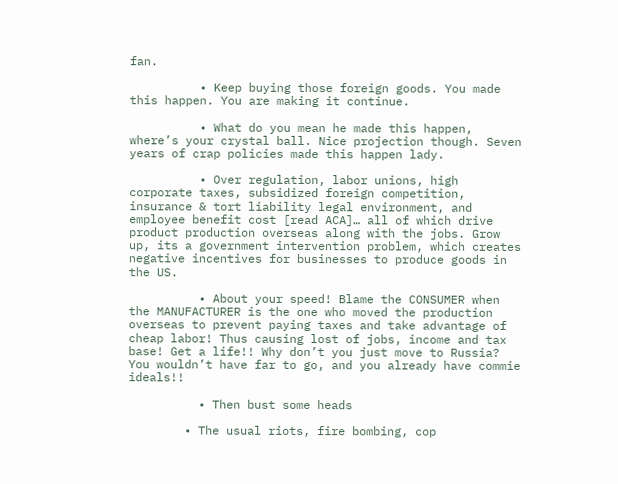fan.

          • Keep buying those foreign goods. You made this happen. You are making it continue.

          • What do you mean he made this happen, where’s your crystal ball. Nice projection though. Seven years of crap policies made this happen lady.

          • Over regulation, labor unions, high corporate taxes, subsidized foreign competition, insurance & tort liability legal environment, and employee benefit cost [read ACA]… all of which drive product production overseas along with the jobs. Grow up, its a government intervention problem, which creates negative incentives for businesses to produce goods in the US.

          • About your speed! Blame the CONSUMER when the MANUFACTURER is the one who moved the production overseas to prevent paying taxes and take advantage of cheap labor! Thus causing lost of jobs, income and tax base! Get a life!! Why don’t you just move to Russia? You wouldn’t have far to go, and you already have commie ideals!!

          • Then bust some heads

        • The usual riots, fire bombing, cop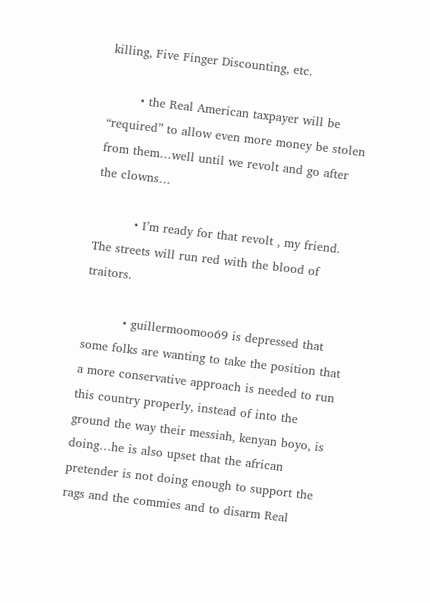killing, Five Finger Discounting, etc.

        • the Real American taxpayer will be “required” to allow even more money be stolen from them…well until we revolt and go after the clowns…

          • I’m ready for that revolt , my friend. The streets will run red with the blood of traitors.

          • guillermoomoo69 is depressed that some folks are wanting to take the position that a more conservative approach is needed to run this country properly, instead of into the ground the way their messiah, kenyan boyo, is doing…he is also upset that the african pretender is not doing enough to support the rags and the commies and to disarm Real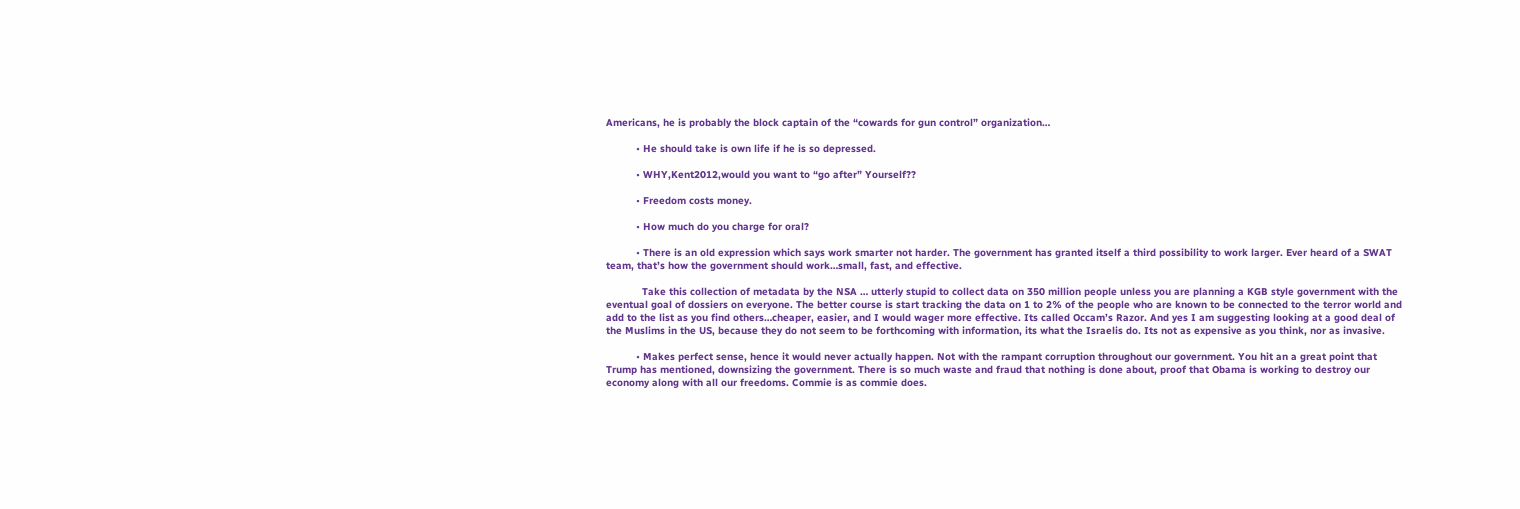Americans, he is probably the block captain of the “cowards for gun control” organization…

          • He should take is own life if he is so depressed.

          • WHY,Kent2012,would you want to “go after” Yourself??

          • Freedom costs money.

          • How much do you charge for oral?

          • There is an old expression which says work smarter not harder. The government has granted itself a third possibility to work larger. Ever heard of a SWAT team, that’s how the government should work…small, fast, and effective.

            Take this collection of metadata by the NSA … utterly stupid to collect data on 350 million people unless you are planning a KGB style government with the eventual goal of dossiers on everyone. The better course is start tracking the data on 1 to 2% of the people who are known to be connected to the terror world and add to the list as you find others…cheaper, easier, and I would wager more effective. Its called Occam’s Razor. And yes I am suggesting looking at a good deal of the Muslims in the US, because they do not seem to be forthcoming with information, its what the Israelis do. Its not as expensive as you think, nor as invasive.

          • Makes perfect sense, hence it would never actually happen. Not with the rampant corruption throughout our government. You hit an a great point that Trump has mentioned, downsizing the government. There is so much waste and fraud that nothing is done about, proof that Obama is working to destroy our economy along with all our freedoms. Commie is as commie does.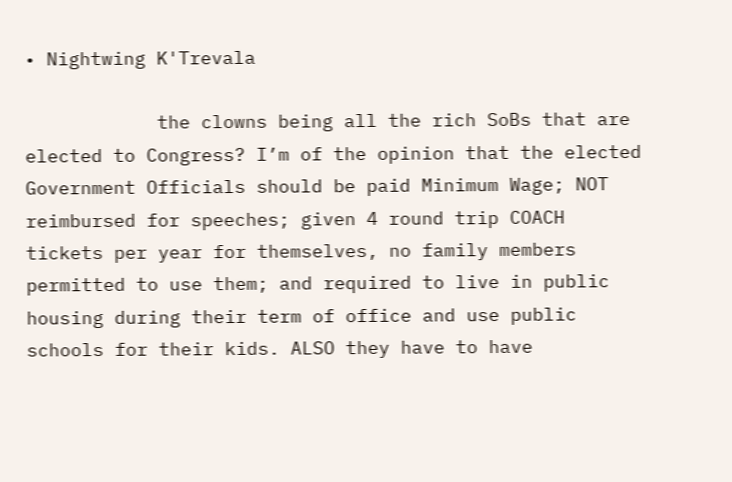• Nightwing K'Trevala

            the clowns being all the rich SoBs that are elected to Congress? I’m of the opinion that the elected Government Officials should be paid Minimum Wage; NOT reimbursed for speeches; given 4 round trip COACH tickets per year for themselves, no family members permitted to use them; and required to live in public housing during their term of office and use public schools for their kids. ALSO they have to have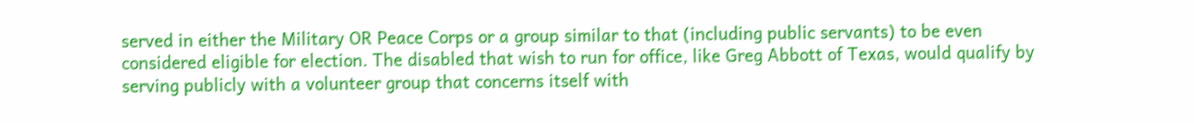served in either the Military OR Peace Corps or a group similar to that (including public servants) to be even considered eligible for election. The disabled that wish to run for office, like Greg Abbott of Texas, would qualify by serving publicly with a volunteer group that concerns itself with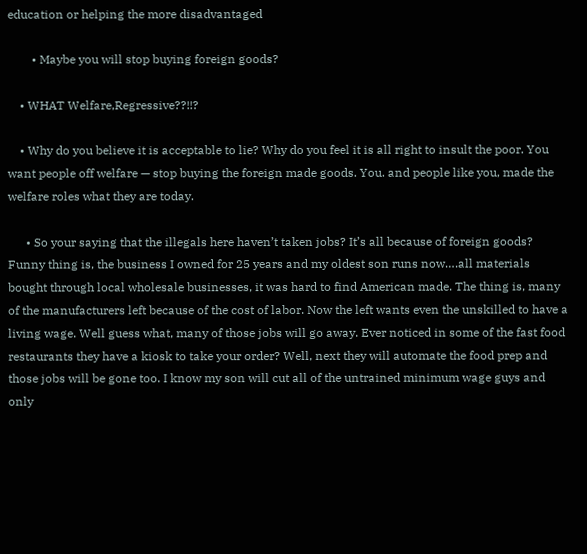education or helping the more disadvantaged

        • Maybe you will stop buying foreign goods?

    • WHAT Welfare,Regressive??!!?

    • Why do you believe it is acceptable to lie? Why do you feel it is all right to insult the poor. You want people off welfare — stop buying the foreign made goods. You. and people like you, made the welfare roles what they are today.

      • So your saying that the illegals here haven’t taken jobs? It’s all because of foreign goods? Funny thing is, the business I owned for 25 years and my oldest son runs now….all materials bought through local wholesale businesses, it was hard to find American made. The thing is, many of the manufacturers left because of the cost of labor. Now the left wants even the unskilled to have a living wage. Well guess what, many of those jobs will go away. Ever noticed in some of the fast food restaurants they have a kiosk to take your order? Well, next they will automate the food prep and those jobs will be gone too. I know my son will cut all of the untrained minimum wage guys and only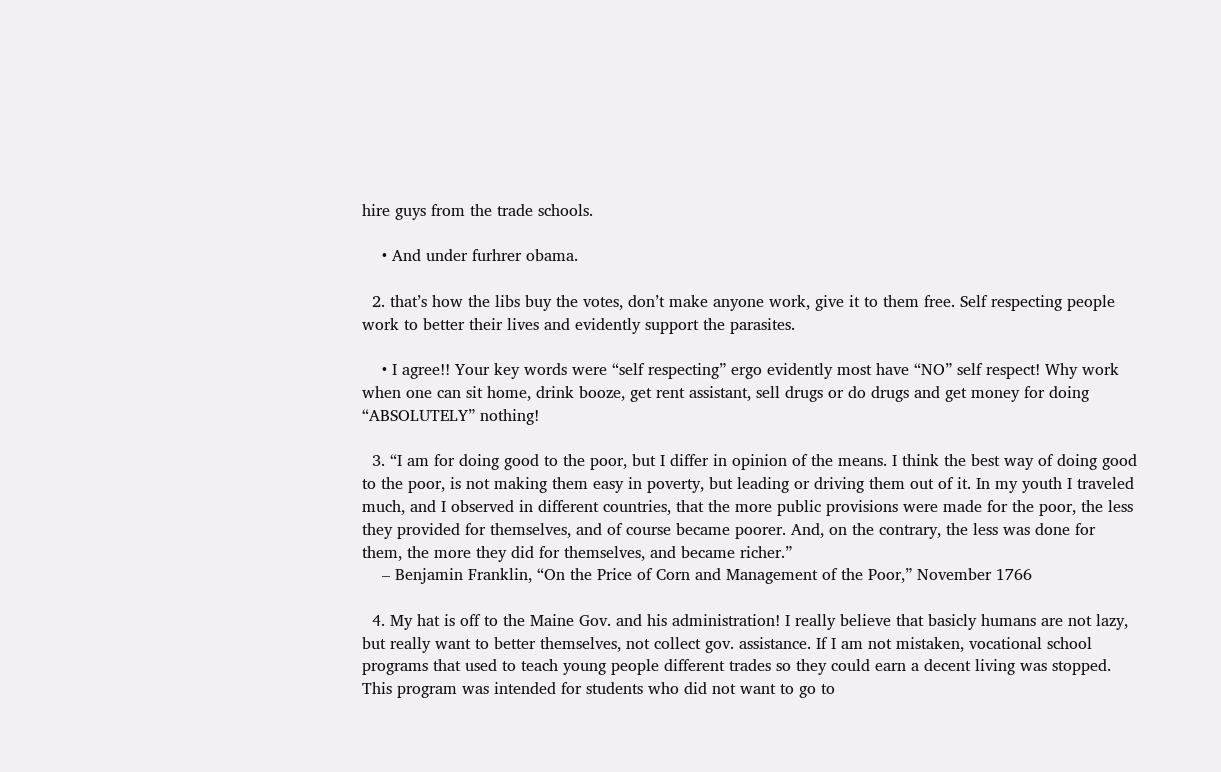hire guys from the trade schools.

    • And under furhrer obama.

  2. that’s how the libs buy the votes, don’t make anyone work, give it to them free. Self respecting people work to better their lives and evidently support the parasites.

    • I agree!! Your key words were “self respecting” ergo evidently most have “NO” self respect! Why work when one can sit home, drink booze, get rent assistant, sell drugs or do drugs and get money for doing “ABSOLUTELY” nothing!

  3. “I am for doing good to the poor, but I differ in opinion of the means. I think the best way of doing good to the poor, is not making them easy in poverty, but leading or driving them out of it. In my youth I traveled much, and I observed in different countries, that the more public provisions were made for the poor, the less they provided for themselves, and of course became poorer. And, on the contrary, the less was done for them, the more they did for themselves, and became richer.”
    – Benjamin Franklin, “On the Price of Corn and Management of the Poor,” November 1766

  4. My hat is off to the Maine Gov. and his administration! I really believe that basicly humans are not lazy, but really want to better themselves, not collect gov. assistance. If I am not mistaken, vocational school programs that used to teach young people different trades so they could earn a decent living was stopped. This program was intended for students who did not want to go to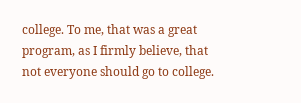college. To me, that was a great program, as I firmly believe, that not everyone should go to college.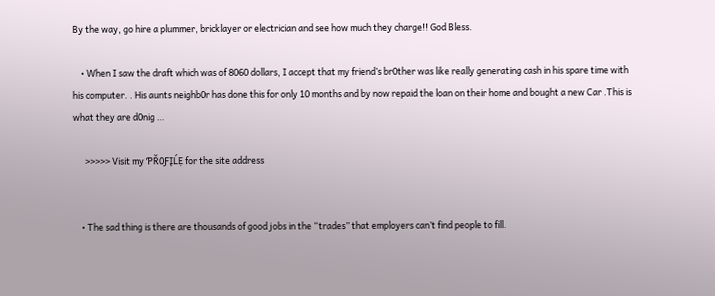By the way, go hire a plummer, bricklayer or electrician and see how much they charge!! God Bless.

    • When I saw the draft which was of 8060 dollars, I accept that my friend’s br0ther was like really generating cash in his spare time with his computer. . His aunts neighb0r has done this for only 10 months and by now repaid the loan on their home and bought a new Car .This is what they are d0nig …

      >>>>> Visit my ƤŘ0ƑĮĹẸ for the site address


    • The sad thing is there are thousands of good jobs in the “trades” that employers can’t find people to fill.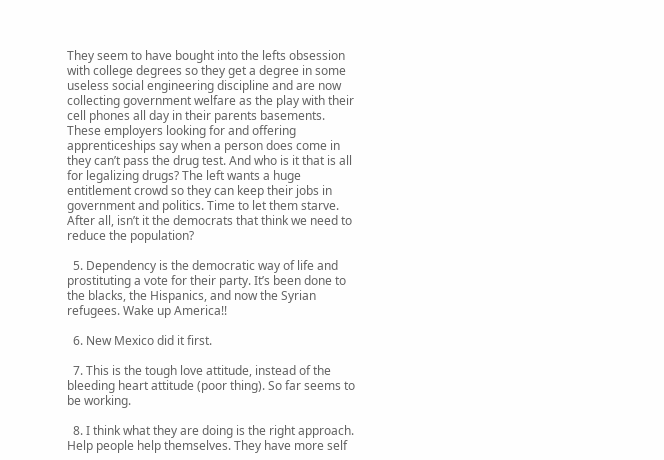They seem to have bought into the lefts obsession with college degrees so they get a degree in some useless social engineering discipline and are now collecting government welfare as the play with their cell phones all day in their parents basements. These employers looking for and offering apprenticeships say when a person does come in they can’t pass the drug test. And who is it that is all for legalizing drugs? The left wants a huge entitlement crowd so they can keep their jobs in government and politics. Time to let them starve. After all, isn’t it the democrats that think we need to reduce the population?

  5. Dependency is the democratic way of life and prostituting a vote for their party. It’s been done to the blacks, the Hispanics, and now the Syrian refugees. Wake up America!!

  6. New Mexico did it first.

  7. This is the tough love attitude, instead of the bleeding heart attitude (poor thing). So far seems to be working.

  8. I think what they are doing is the right approach. Help people help themselves. They have more self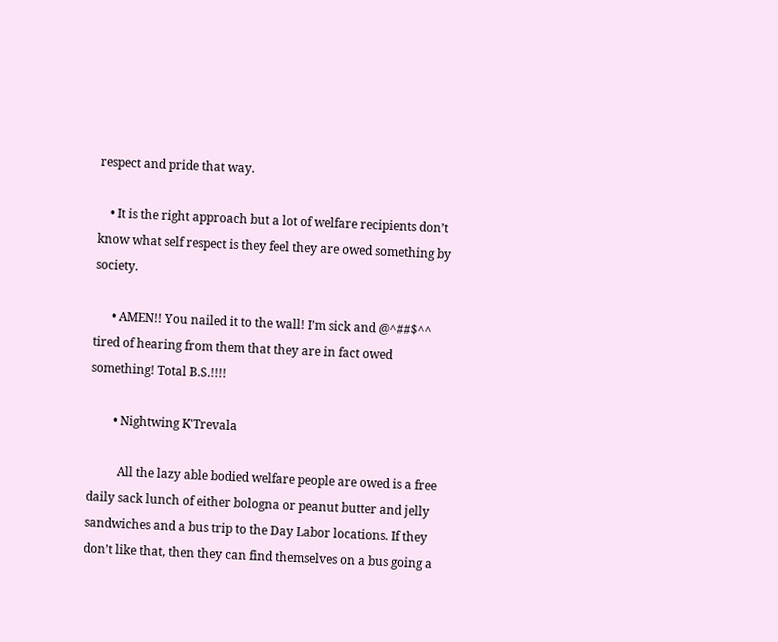respect and pride that way.

    • It is the right approach but a lot of welfare recipients don’t know what self respect is they feel they are owed something by society.

      • AMEN!! You nailed it to the wall! I’m sick and @^##$^^ tired of hearing from them that they are in fact owed something! Total B.S.!!!!

        • Nightwing K'Trevala

          All the lazy able bodied welfare people are owed is a free daily sack lunch of either bologna or peanut butter and jelly sandwiches and a bus trip to the Day Labor locations. If they don’t like that, then they can find themselves on a bus going a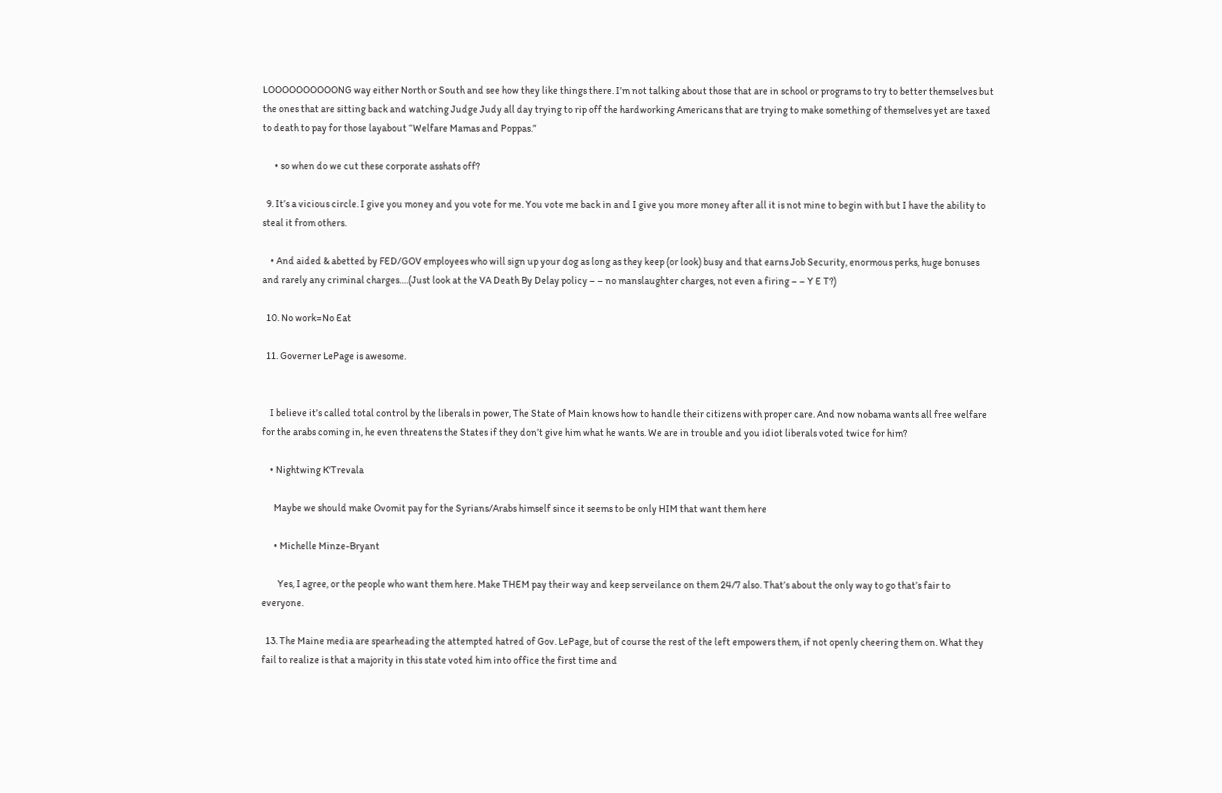LOOOOOOOOOONG way either North or South and see how they like things there. I’m not talking about those that are in school or programs to try to better themselves but the ones that are sitting back and watching Judge Judy all day trying to rip off the hardworking Americans that are trying to make something of themselves yet are taxed to death to pay for those layabout “Welfare Mamas and Poppas.”

      • so when do we cut these corporate asshats off?

  9. It’s a vicious circle. I give you money and you vote for me. You vote me back in and I give you more money after all it is not mine to begin with but I have the ability to steal it from others.

    • And aided & abetted by FED/GOV employees who will sign up your dog as long as they keep (or look) busy and that earns Job Security, enormous perks, huge bonuses and rarely any criminal charges….(Just look at the VA Death By Delay policy – – no manslaughter charges, not even a firing – – Y E T?)

  10. No work=No Eat

  11. Governer LePage is awesome.


    I believe it’s called total control by the liberals in power, The State of Main knows how to handle their citizens with proper care. And now nobama wants all free welfare for the arabs coming in, he even threatens the States if they don’t give him what he wants. We are in trouble and you idiot liberals voted twice for him?

    • Nightwing K'Trevala

      Maybe we should make Ovomit pay for the Syrians/Arabs himself since it seems to be only HIM that want them here

      • Michelle Minze-Bryant

        Yes, I agree, or the people who want them here. Make THEM pay their way and keep serveilance on them 24/7 also. That’s about the only way to go that’s fair to everyone.

  13. The Maine media are spearheading the attempted hatred of Gov. LePage, but of course the rest of the left empowers them, if not openly cheering them on. What they fail to realize is that a majority in this state voted him into office the first time and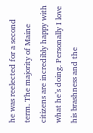he was reelected for a second term. The majority of Maine citizens are incredibly happy with what he’s doing. Personally I love his brashness and the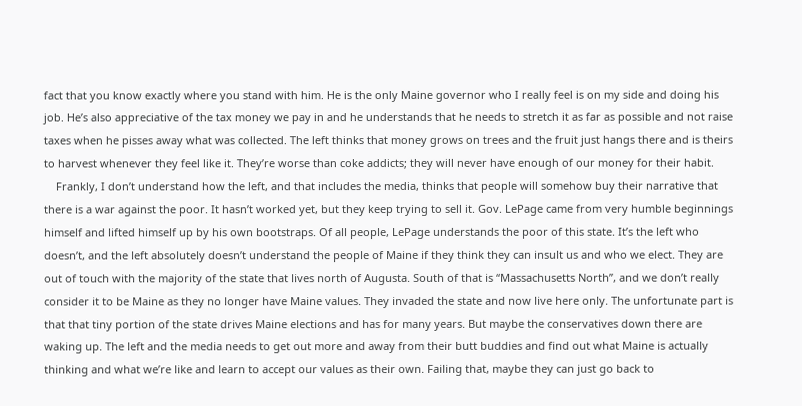fact that you know exactly where you stand with him. He is the only Maine governor who I really feel is on my side and doing his job. He’s also appreciative of the tax money we pay in and he understands that he needs to stretch it as far as possible and not raise taxes when he pisses away what was collected. The left thinks that money grows on trees and the fruit just hangs there and is theirs to harvest whenever they feel like it. They’re worse than coke addicts; they will never have enough of our money for their habit.
    Frankly, I don’t understand how the left, and that includes the media, thinks that people will somehow buy their narrative that there is a war against the poor. It hasn’t worked yet, but they keep trying to sell it. Gov. LePage came from very humble beginnings himself and lifted himself up by his own bootstraps. Of all people, LePage understands the poor of this state. It’s the left who doesn’t, and the left absolutely doesn’t understand the people of Maine if they think they can insult us and who we elect. They are out of touch with the majority of the state that lives north of Augusta. South of that is “Massachusetts North”, and we don’t really consider it to be Maine as they no longer have Maine values. They invaded the state and now live here only. The unfortunate part is that that tiny portion of the state drives Maine elections and has for many years. But maybe the conservatives down there are waking up. The left and the media needs to get out more and away from their butt buddies and find out what Maine is actually thinking and what we’re like and learn to accept our values as their own. Failing that, maybe they can just go back to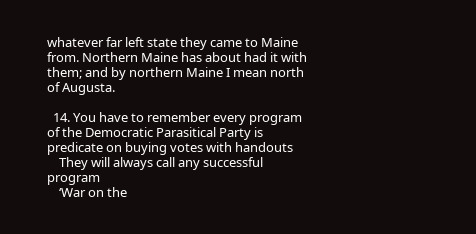whatever far left state they came to Maine from. Northern Maine has about had it with them; and by northern Maine I mean north of Augusta.

  14. You have to remember every program of the Democratic Parasitical Party is predicate on buying votes with handouts
    They will always call any successful program
    ‘War on the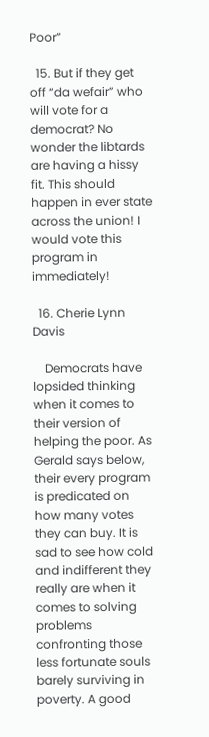Poor”

  15. But if they get off “da wefair” who will vote for a democrat? No wonder the libtards are having a hissy fit. This should happen in ever state across the union! I would vote this program in immediately!

  16. Cherie Lynn Davis

    Democrats have lopsided thinking when it comes to their version of helping the poor. As Gerald says below, their every program is predicated on how many votes they can buy. It is sad to see how cold and indifferent they really are when it comes to solving problems confronting those less fortunate souls barely surviving in poverty. A good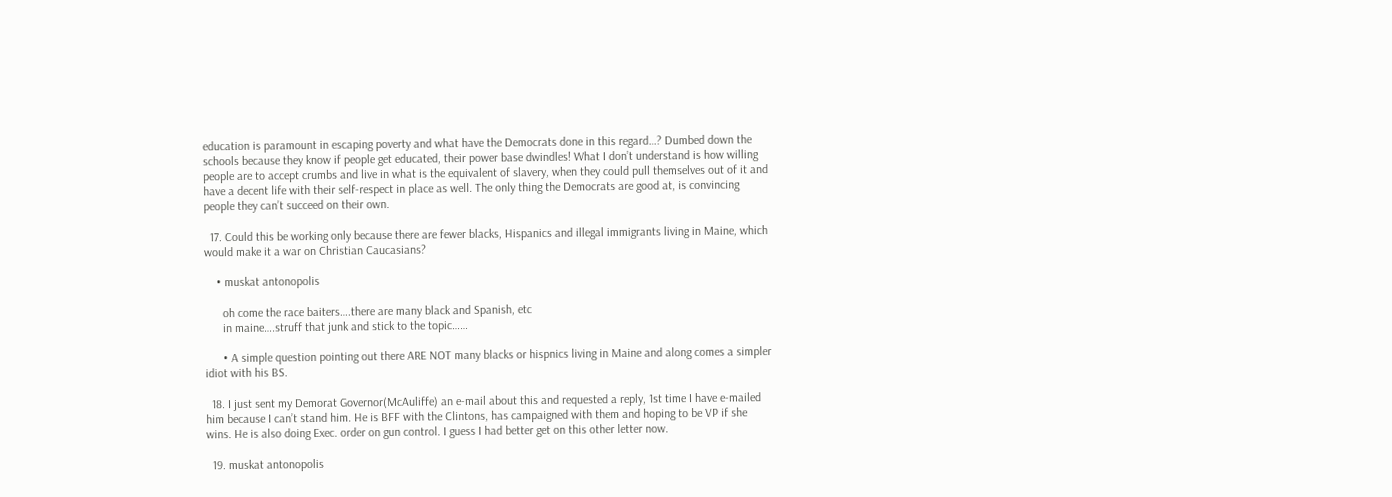education is paramount in escaping poverty and what have the Democrats done in this regard…? Dumbed down the schools because they know if people get educated, their power base dwindles! What I don’t understand is how willing people are to accept crumbs and live in what is the equivalent of slavery, when they could pull themselves out of it and have a decent life with their self-respect in place as well. The only thing the Democrats are good at, is convincing people they can’t succeed on their own.

  17. Could this be working only because there are fewer blacks, Hispanics and illegal immigrants living in Maine, which would make it a war on Christian Caucasians?

    • muskat antonopolis

      oh come the race baiters….there are many black and Spanish, etc
      in maine….struff that junk and stick to the topic……

      • A simple question pointing out there ARE NOT many blacks or hispnics living in Maine and along comes a simpler idiot with his BS.

  18. I just sent my Demorat Governor(McAuliffe) an e-mail about this and requested a reply, 1st time I have e-mailed him because I can’t stand him. He is BFF with the Clintons, has campaigned with them and hoping to be VP if she wins. He is also doing Exec. order on gun control. I guess I had better get on this other letter now.

  19. muskat antonopolis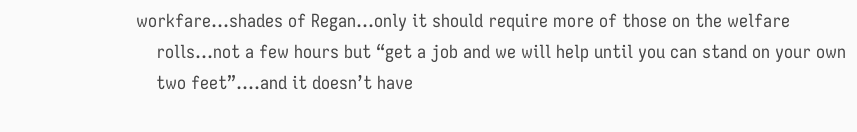workfare…shades of Regan…only it should require more of those on the welfare
    rolls…not a few hours but “get a job and we will help until you can stand on your own
    two feet”….and it doesn’t have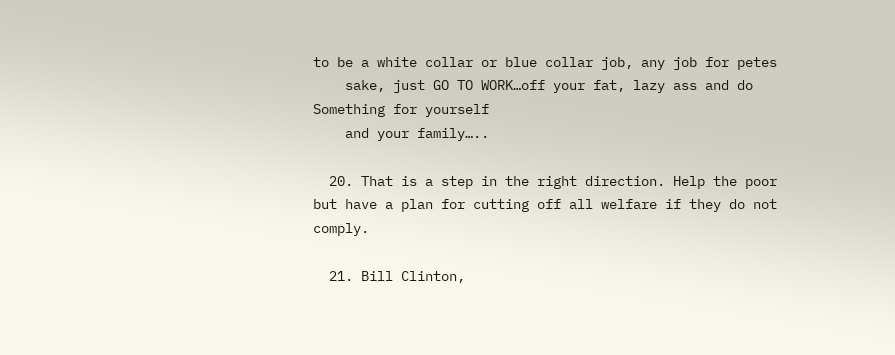to be a white collar or blue collar job, any job for petes
    sake, just GO TO WORK…off your fat, lazy ass and do Something for yourself
    and your family…..

  20. That is a step in the right direction. Help the poor but have a plan for cutting off all welfare if they do not comply.

  21. Bill Clinton,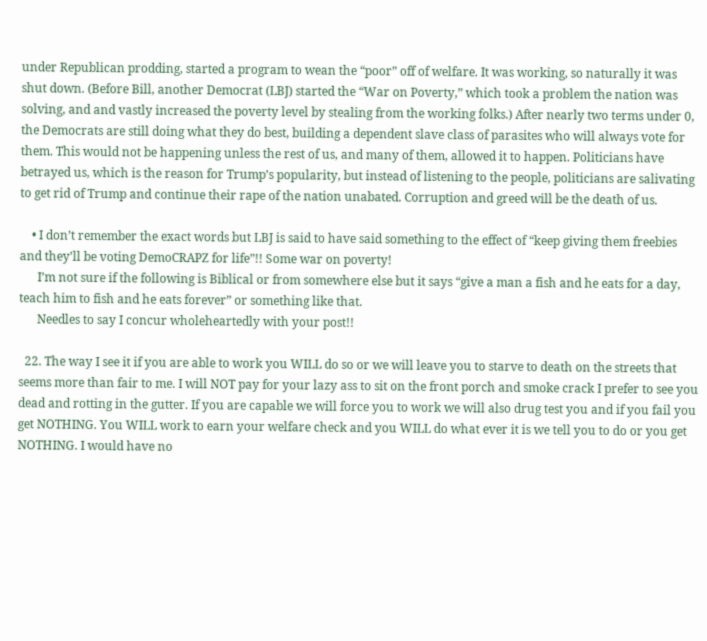under Republican prodding, started a program to wean the “poor” off of welfare. It was working, so naturally it was shut down. (Before Bill, another Democrat (LBJ) started the “War on Poverty,” which took a problem the nation was solving, and and vastly increased the poverty level by stealing from the working folks.) After nearly two terms under 0, the Democrats are still doing what they do best, building a dependent slave class of parasites who will always vote for them. This would not be happening unless the rest of us, and many of them, allowed it to happen. Politicians have betrayed us, which is the reason for Trump’s popularity, but instead of listening to the people, politicians are salivating to get rid of Trump and continue their rape of the nation unabated. Corruption and greed will be the death of us.

    • I don’t remember the exact words but LBJ is said to have said something to the effect of “keep giving them freebies and they’ll be voting DemoCRAPZ for life”!! Some war on poverty!
      I’m not sure if the following is Biblical or from somewhere else but it says “give a man a fish and he eats for a day, teach him to fish and he eats forever” or something like that.
      Needles to say I concur wholeheartedly with your post!!

  22. The way I see it if you are able to work you WILL do so or we will leave you to starve to death on the streets that seems more than fair to me. I will NOT pay for your lazy ass to sit on the front porch and smoke crack I prefer to see you dead and rotting in the gutter. If you are capable we will force you to work we will also drug test you and if you fail you get NOTHING. You WILL work to earn your welfare check and you WILL do what ever it is we tell you to do or you get NOTHING. I would have no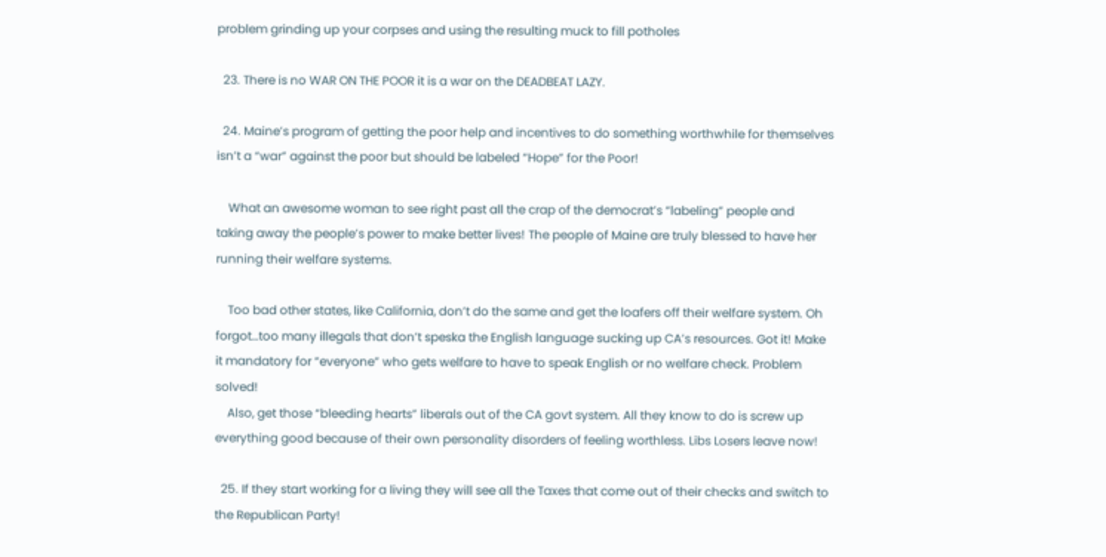problem grinding up your corpses and using the resulting muck to fill potholes

  23. There is no WAR ON THE POOR it is a war on the DEADBEAT LAZY.

  24. Maine’s program of getting the poor help and incentives to do something worthwhile for themselves isn’t a “war” against the poor but should be labeled “Hope” for the Poor!

    What an awesome woman to see right past all the crap of the democrat’s “labeling” people and taking away the people’s power to make better lives! The people of Maine are truly blessed to have her running their welfare systems.

    Too bad other states, like California, don’t do the same and get the loafers off their welfare system. Oh forgot…too many illegals that don’t speska the English language sucking up CA’s resources. Got it! Make it mandatory for “everyone” who gets welfare to have to speak English or no welfare check. Problem solved!
    Also, get those “bleeding hearts” liberals out of the CA govt system. All they know to do is screw up everything good because of their own personality disorders of feeling worthless. Libs Losers leave now!

  25. If they start working for a living they will see all the Taxes that come out of their checks and switch to the Republican Party!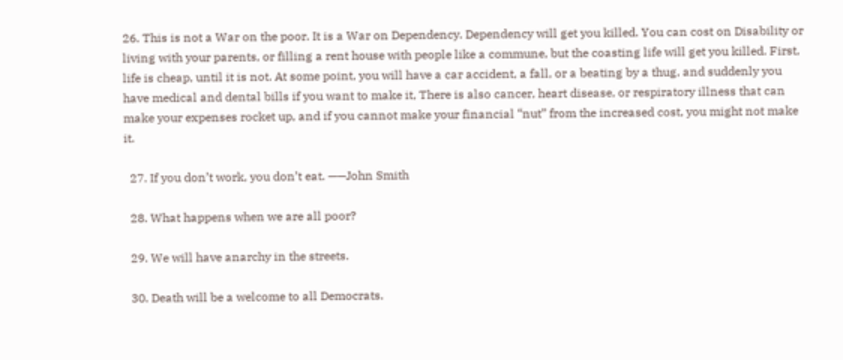26. This is not a War on the poor. It is a War on Dependency. Dependency will get you killed. You can cost on Disability or living with your parents, or filling a rent house with people like a commune, but the coasting life will get you killed. First, life is cheap, until it is not. At some point, you will have a car accident, a fall, or a beating by a thug, and suddenly you have medical and dental bills if you want to make it, There is also cancer, heart disease, or respiratory illness that can make your expenses rocket up, and if you cannot make your financial “nut” from the increased cost, you might not make it.

  27. If you don’t work, you don’t eat. ——John Smith

  28. What happens when we are all poor?

  29. We will have anarchy in the streets.

  30. Death will be a welcome to all Democrats.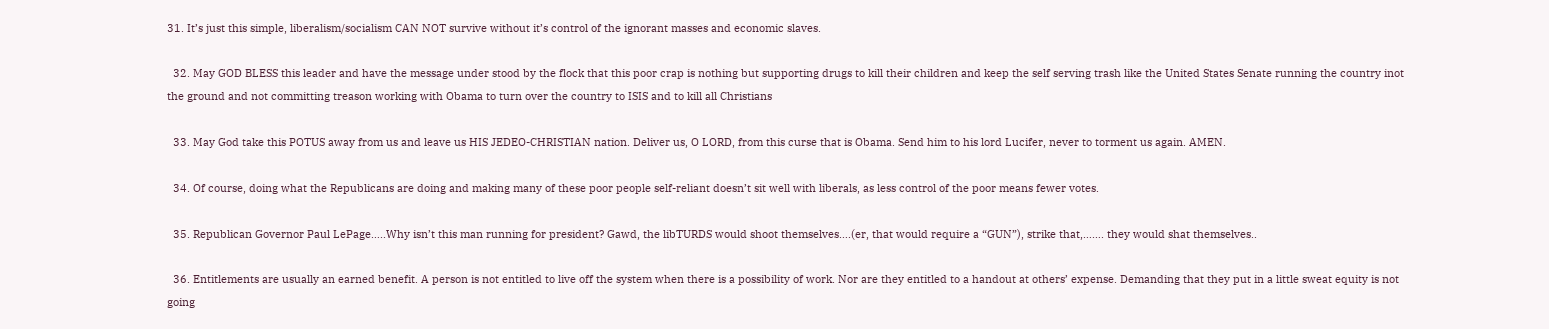31. It’s just this simple, liberalism/socialism CAN NOT survive without it’s control of the ignorant masses and economic slaves.

  32. May GOD BLESS this leader and have the message under stood by the flock that this poor crap is nothing but supporting drugs to kill their children and keep the self serving trash like the United States Senate running the country inot the ground and not committing treason working with Obama to turn over the country to ISIS and to kill all Christians

  33. May God take this POTUS away from us and leave us HIS JEDEO-CHRISTIAN nation. Deliver us, O LORD, from this curse that is Obama. Send him to his lord Lucifer, never to torment us again. AMEN.

  34. Of course, doing what the Republicans are doing and making many of these poor people self-reliant doesn’t sit well with liberals, as less control of the poor means fewer votes.

  35. Republican Governor Paul LePage…..Why isn’t this man running for president? Gawd, the libTURDS would shoot themselves….(er, that would require a “GUN”), strike that,……. they would shat themselves..

  36. Entitlements are usually an earned benefit. A person is not entitled to live off the system when there is a possibility of work. Nor are they entitled to a handout at others’ expense. Demanding that they put in a little sweat equity is not going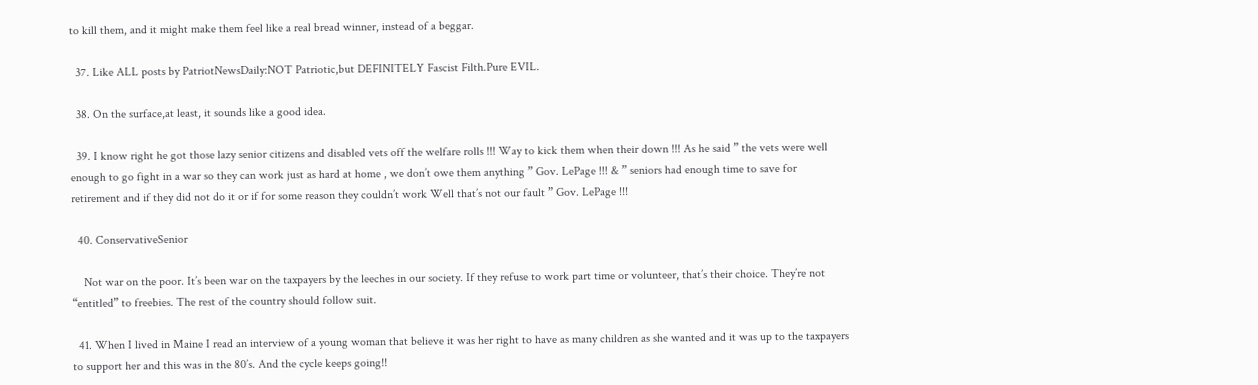to kill them, and it might make them feel like a real bread winner, instead of a beggar.

  37. Like ALL posts by PatriotNewsDaily:NOT Patriotic,but DEFINITELY Fascist Filth.Pure EVIL.

  38. On the surface,at least, it sounds like a good idea.

  39. I know right he got those lazy senior citizens and disabled vets off the welfare rolls !!! Way to kick them when their down !!! As he said ” the vets were well enough to go fight in a war so they can work just as hard at home , we don’t owe them anything ” Gov. LePage !!! & ” seniors had enough time to save for retirement and if they did not do it or if for some reason they couldn’t work Well that’s not our fault ” Gov. LePage !!!

  40. ConservativeSenior

    Not war on the poor. It’s been war on the taxpayers by the leeches in our society. If they refuse to work part time or volunteer, that’s their choice. They’re not “entitled” to freebies. The rest of the country should follow suit.

  41. When I lived in Maine I read an interview of a young woman that believe it was her right to have as many children as she wanted and it was up to the taxpayers to support her and this was in the 80’s. And the cycle keeps going!!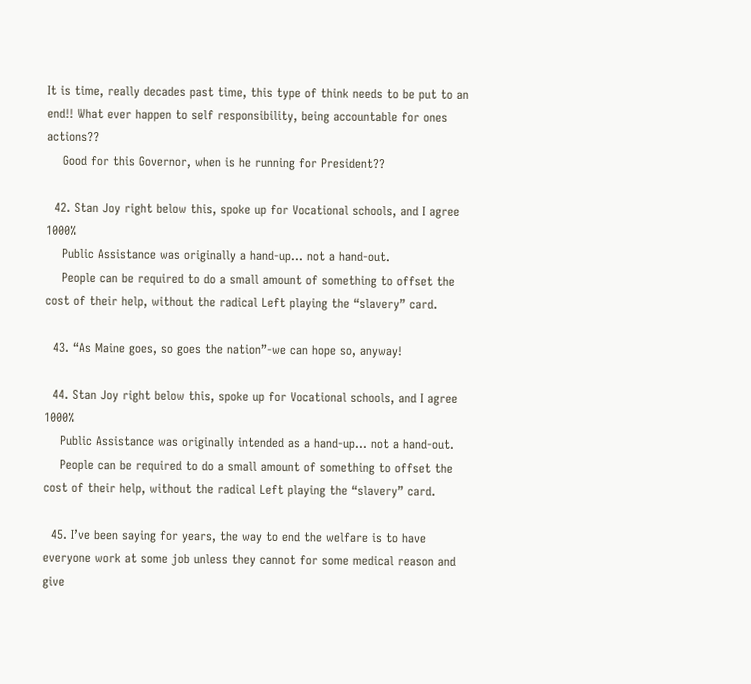It is time, really decades past time, this type of think needs to be put to an end!! What ever happen to self responsibility, being accountable for ones actions??
    Good for this Governor, when is he running for President??

  42. Stan Joy right below this, spoke up for Vocational schools, and I agree 1000%
    Public Assistance was originally a hand-up… not a hand-out.
    People can be required to do a small amount of something to offset the cost of their help, without the radical Left playing the “slavery” card.

  43. “As Maine goes, so goes the nation”-we can hope so, anyway!

  44. Stan Joy right below this, spoke up for Vocational schools, and I agree 1000%
    Public Assistance was originally intended as a hand-up… not a hand-out.
    People can be required to do a small amount of something to offset the cost of their help, without the radical Left playing the “slavery” card.

  45. I’ve been saying for years, the way to end the welfare is to have everyone work at some job unless they cannot for some medical reason and give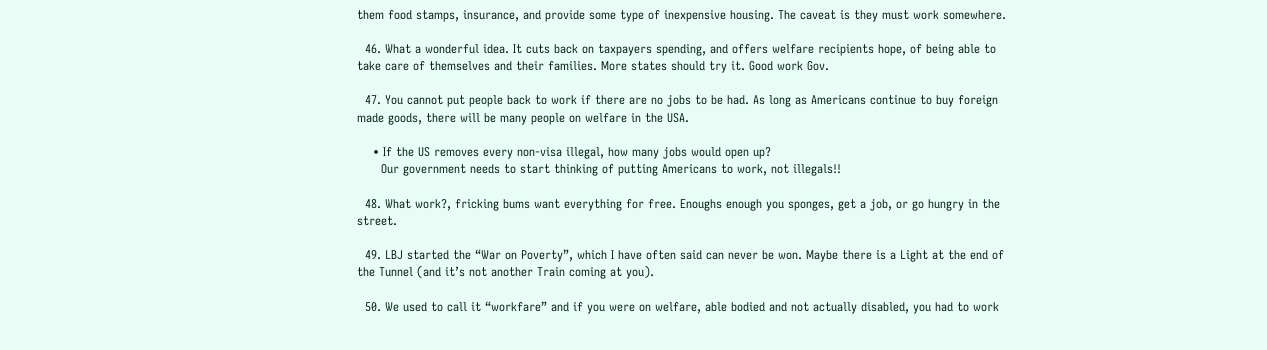them food stamps, insurance, and provide some type of inexpensive housing. The caveat is they must work somewhere.

  46. What a wonderful idea. It cuts back on taxpayers spending, and offers welfare recipients hope, of being able to take care of themselves and their families. More states should try it. Good work Gov.

  47. You cannot put people back to work if there are no jobs to be had. As long as Americans continue to buy foreign made goods, there will be many people on welfare in the USA.

    • If the US removes every non-visa illegal, how many jobs would open up?
      Our government needs to start thinking of putting Americans to work, not illegals!!

  48. What work?, fricking bums want everything for free. Enoughs enough you sponges, get a job, or go hungry in the street.

  49. LBJ started the “War on Poverty”, which I have often said can never be won. Maybe there is a Light at the end of the Tunnel (and it’s not another Train coming at you).

  50. We used to call it “workfare” and if you were on welfare, able bodied and not actually disabled, you had to work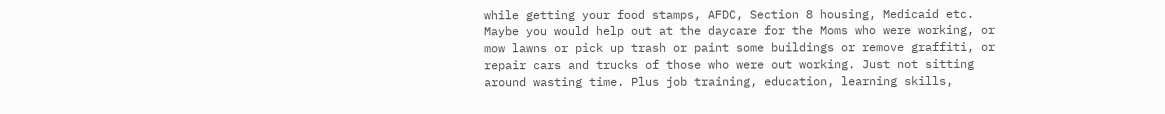while getting your food stamps, AFDC, Section 8 housing, Medicaid etc. Maybe you would help out at the daycare for the Moms who were working, or mow lawns or pick up trash or paint some buildings or remove graffiti, or repair cars and trucks of those who were out working. Just not sitting around wasting time. Plus job training, education, learning skills,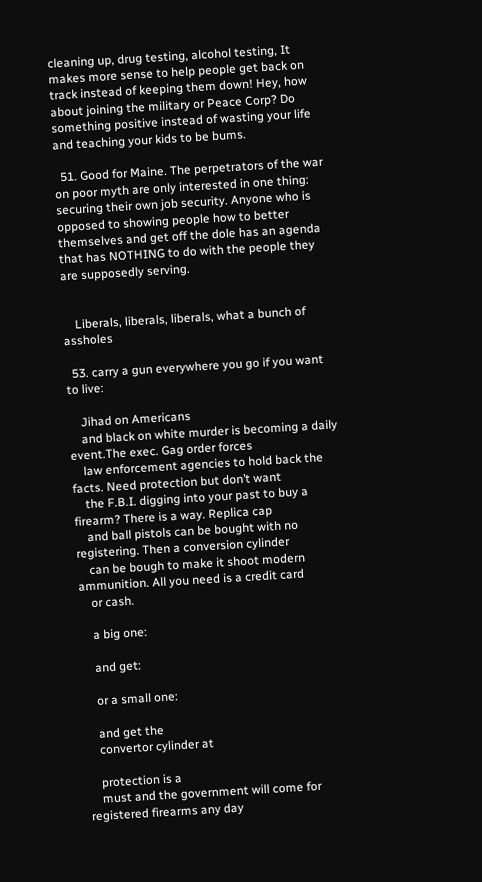cleaning up, drug testing, alcohol testing, It makes more sense to help people get back on track instead of keeping them down! Hey, how about joining the military or Peace Corp? Do something positive instead of wasting your life and teaching your kids to be bums.

  51. Good for Maine. The perpetrators of the war on poor myth are only interested in one thing: securing their own job security. Anyone who is opposed to showing people how to better themselves and get off the dole has an agenda that has NOTHING to do with the people they are supposedly serving.


    Liberals, liberals, liberals, what a bunch of assholes

  53. carry a gun everywhere you go if you want to live:

    Jihad on Americans
    and black on white murder is becoming a daily event.The exec. Gag order forces
    law enforcement agencies to hold back the facts. Need protection but don’t want
    the F.B.I. digging into your past to buy a firearm? There is a way. Replica cap
    and ball pistols can be bought with no registering. Then a conversion cylinder
    can be bough to make it shoot modern ammunition. All you need is a credit card
    or cash.

    a big one:

    and get:

    or a small one:

    and get the
    convertor cylinder at

    protection is a
    must and the government will come for registered firearms any day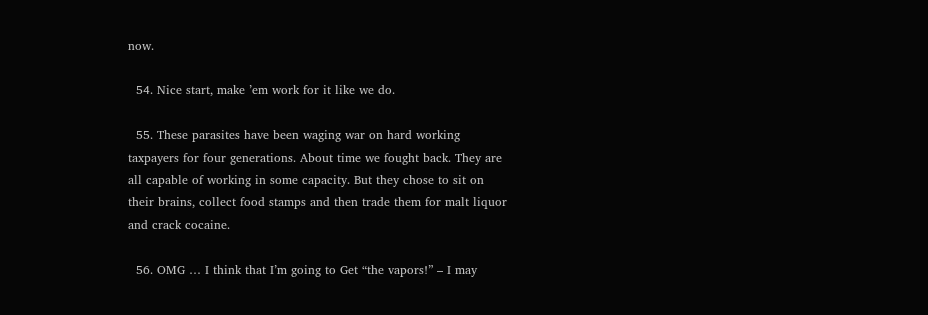now.

  54. Nice start, make ’em work for it like we do.

  55. These parasites have been waging war on hard working taxpayers for four generations. About time we fought back. They are all capable of working in some capacity. But they chose to sit on their brains, collect food stamps and then trade them for malt liquor and crack cocaine.

  56. OMG … I think that I’m going to Get “the vapors!” – I may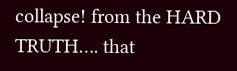collapse! from the HARD TRUTH…. that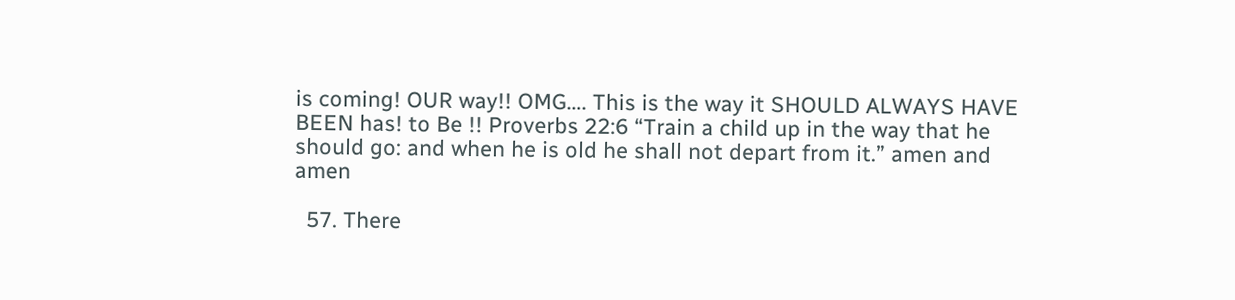is coming! OUR way!! OMG…. This is the way it SHOULD ALWAYS HAVE BEEN has! to Be !! Proverbs 22:6 “Train a child up in the way that he should go: and when he is old he shall not depart from it.” amen and amen

  57. There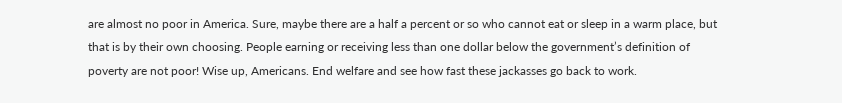are almost no poor in America. Sure, maybe there are a half a percent or so who cannot eat or sleep in a warm place, but that is by their own choosing. People earning or receiving less than one dollar below the government’s definition of poverty are not poor! Wise up, Americans. End welfare and see how fast these jackasses go back to work.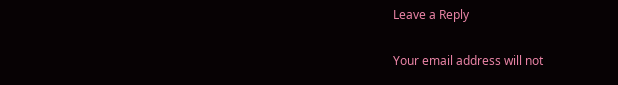Leave a Reply

Your email address will not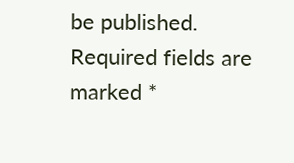be published. Required fields are marked *